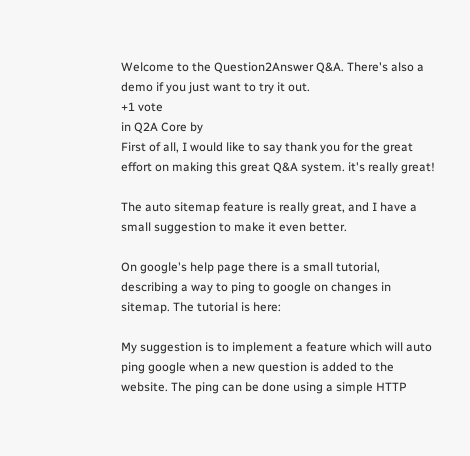Welcome to the Question2Answer Q&A. There's also a demo if you just want to try it out.
+1 vote
in Q2A Core by
First of all, I would like to say thank you for the great effort on making this great Q&A system. it's really great!

The auto sitemap feature is really great, and I have a small suggestion to make it even better.

On google's help page there is a small tutorial, describing a way to ping to google on changes in sitemap. The tutorial is here:

My suggestion is to implement a feature which will auto ping google when a new question is added to the website. The ping can be done using a simple HTTP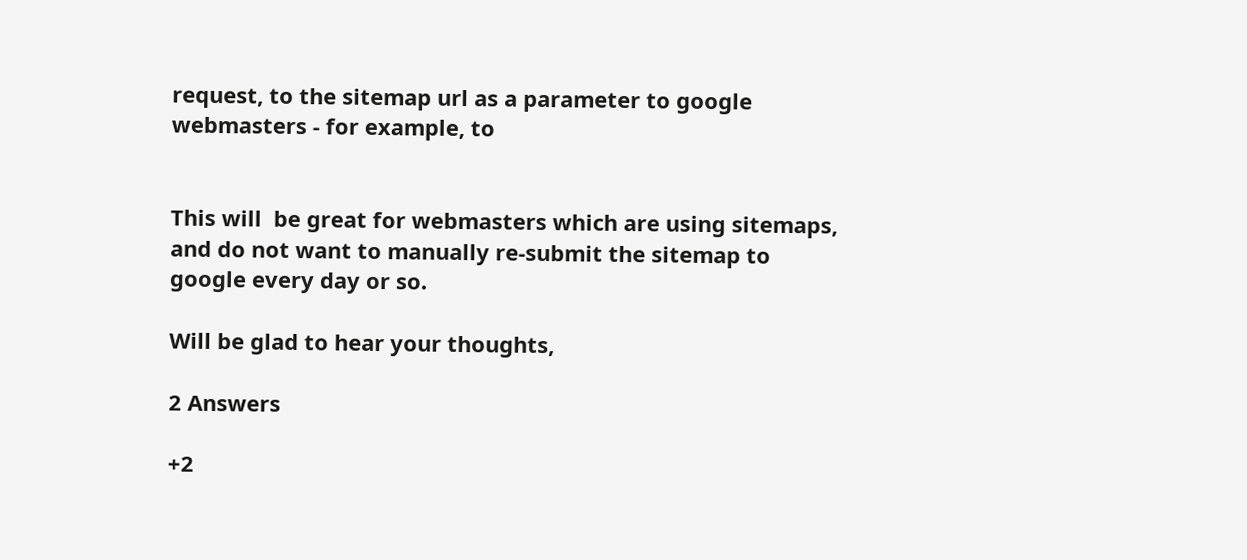request, to the sitemap url as a parameter to google webmasters - for example, to


This will  be great for webmasters which are using sitemaps, and do not want to manually re-submit the sitemap to google every day or so.

Will be glad to hear your thoughts,

2 Answers

+2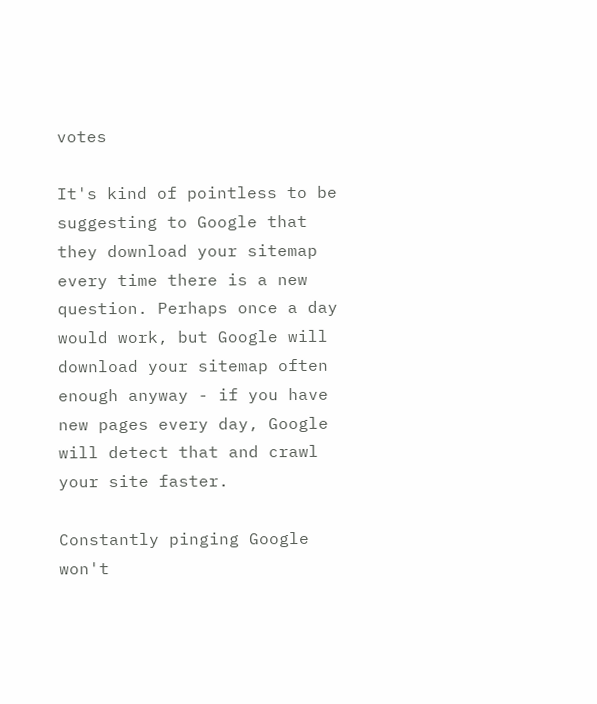votes

It's kind of pointless to be suggesting to Google that they download your sitemap every time there is a new question. Perhaps once a day would work, but Google will download your sitemap often enough anyway - if you have new pages every day, Google will detect that and crawl your site faster.

Constantly pinging Google won't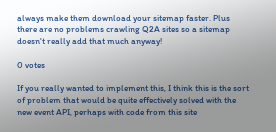always make them download your sitemap faster. Plus there are no problems crawling Q2A sites so a sitemap doesn't really add that much anyway!

0 votes

If you really wanted to implement this, I think this is the sort of problem that would be quite effectively solved with the new event API, perhaps with code from this site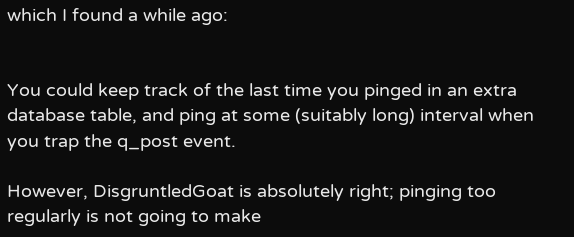which I found a while ago:


You could keep track of the last time you pinged in an extra database table, and ping at some (suitably long) interval when you trap the q_post event.

However, DisgruntledGoat is absolutely right; pinging too regularly is not going to make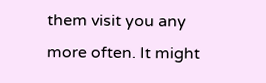them visit you any more often. It might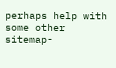perhaps help with some other sitemap-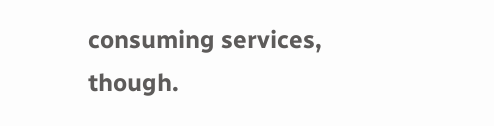consuming services, though.